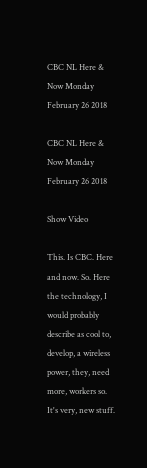CBC NL Here & Now Monday February 26 2018

CBC NL Here & Now Monday February 26 2018

Show Video

This. Is CBC. Here and now. So. Here the technology, I would probably describe as cool to, develop, a wireless power, they, need more, workers so. It's very, new stuff.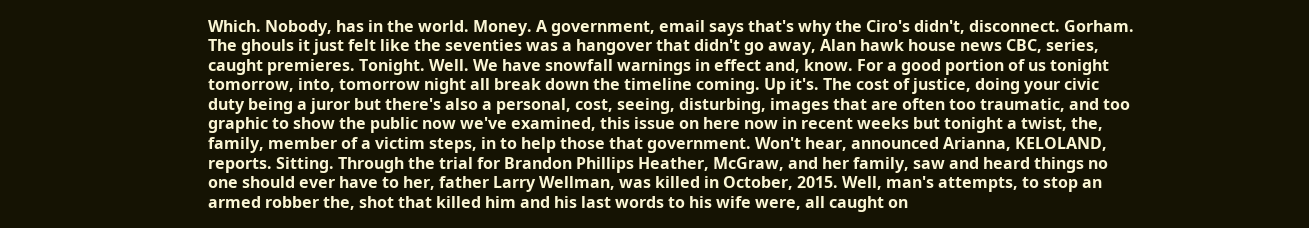Which. Nobody, has in the world. Money. A government, email says that's why the Ciro's didn't, disconnect. Gorham. The ghouls it just felt like the seventies was a hangover that didn't go away, Alan hawk house news CBC, series, caught premieres. Tonight. Well. We have snowfall warnings in effect and, know. For a good portion of us tonight tomorrow, into, tomorrow night all break down the timeline coming. Up it's. The cost of justice, doing your civic duty being a juror but there's also a personal, cost, seeing, disturbing, images that are often too traumatic, and too graphic to show the public now we've examined, this issue on here now in recent weeks but tonight a twist, the, family, member of a victim steps, in to help those that government. Won't hear, announced Arianna, KELOLAND, reports. Sitting. Through the trial for Brandon Phillips Heather, McGraw, and her family, saw and heard things no one should ever have to her, father Larry Wellman, was killed in October, 2015. Well, man's attempts, to stop an armed robber the, shot that killed him and his last words to his wife were, all caught on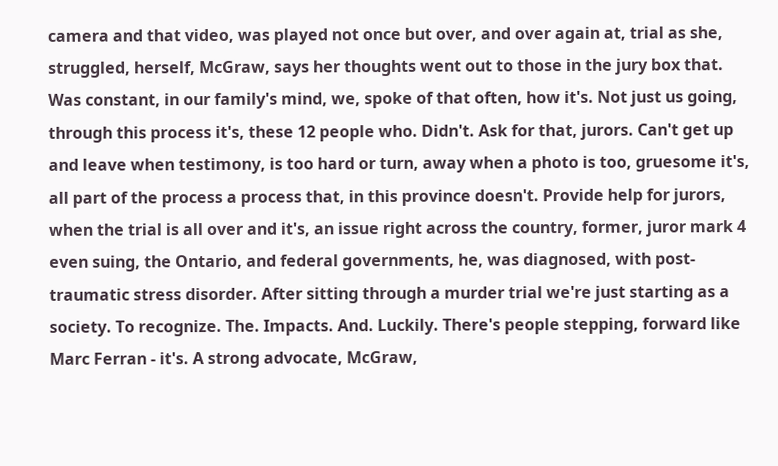camera and that video, was played not once but over, and over again at, trial as she, struggled, herself, McGraw, says her thoughts went out to those in the jury box that. Was constant, in our family's mind, we, spoke of that often, how it's. Not just us going, through this process it's, these 12 people who. Didn't. Ask for that, jurors. Can't get up and leave when testimony, is too hard or turn, away when a photo is too, gruesome it's, all part of the process a process that, in this province doesn't. Provide help for jurors, when the trial is all over and it's, an issue right across the country, former, juror mark 4 even suing, the Ontario, and federal governments, he, was diagnosed, with post-traumatic stress disorder. After sitting through a murder trial we're just starting as a society. To recognize. The. Impacts. And. Luckily. There's people stepping, forward like Marc Ferran - it's. A strong advocate, McGraw,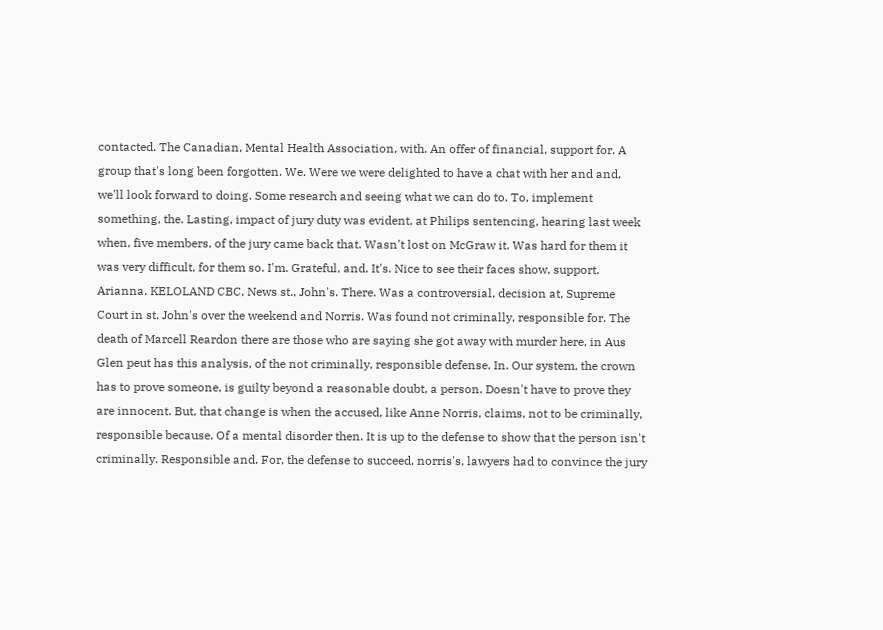contacted. The Canadian, Mental Health Association, with. An offer of financial, support for. A group that's long been forgotten. We. Were we were delighted to have a chat with her and and, we'll look forward to doing. Some research and seeing what we can do to. To, implement something, the. Lasting, impact of jury duty was evident, at Philips sentencing, hearing last week when, five members, of the jury came back that. Wasn't lost on McGraw it. Was hard for them it was very difficult, for them so. I'm. Grateful, and. It's. Nice to see their faces show, support. Arianna. KELOLAND CBC, News st., John's. There. Was a controversial, decision at, Supreme Court in st. John's over the weekend and Norris. Was found not criminally, responsible for. The death of Marcell Reardon there are those who are saying she got away with murder here, in Aus Glen peut has this analysis, of the not criminally, responsible defense. In. Our system, the crown has to prove someone, is guilty beyond a reasonable doubt, a person. Doesn't have to prove they are innocent. But, that change is when the accused, like Anne Norris, claims, not to be criminally, responsible because. Of a mental disorder then. It is up to the defense to show that the person isn't criminally. Responsible and. For, the defense to succeed, norris's, lawyers had to convince the jury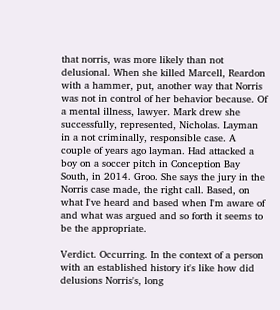that norris, was more likely than not delusional. When she killed Marcell, Reardon with a hammer, put, another way that Norris was not in control of her behavior because. Of a mental illness, lawyer. Mark drew she successfully, represented, Nicholas. Layman in a not criminally, responsible case. A couple of years ago layman. Had attacked a boy on a soccer pitch in Conception Bay South, in 2014. Groo. She says the jury in the Norris case made, the right call. Based, on what I've heard and based when I'm aware of and what was argued and so forth it seems to be the appropriate.

Verdict. Occurring. In the context of a person with an established history it's like how did delusions Norris's, long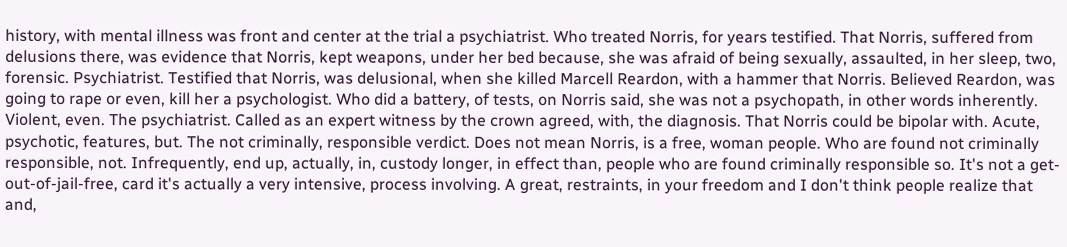history, with mental illness was front and center at the trial a psychiatrist. Who treated Norris, for years testified. That Norris, suffered from delusions there, was evidence that Norris, kept weapons, under her bed because, she was afraid of being sexually, assaulted, in her sleep, two, forensic. Psychiatrist. Testified that Norris, was delusional, when she killed Marcell Reardon, with a hammer that Norris. Believed Reardon, was going to rape or even, kill her a psychologist. Who did a battery, of tests, on Norris said, she was not a psychopath, in other words inherently. Violent, even. The psychiatrist. Called as an expert witness by the crown agreed, with, the diagnosis. That Norris could be bipolar with. Acute, psychotic, features, but. The not criminally, responsible verdict. Does not mean Norris, is a free, woman people. Who are found not criminally responsible, not. Infrequently, end up, actually, in, custody longer, in effect than, people who are found criminally responsible so. It's not a get-out-of-jail-free, card it's actually a very intensive, process involving. A great, restraints, in your freedom and I don't think people realize that and,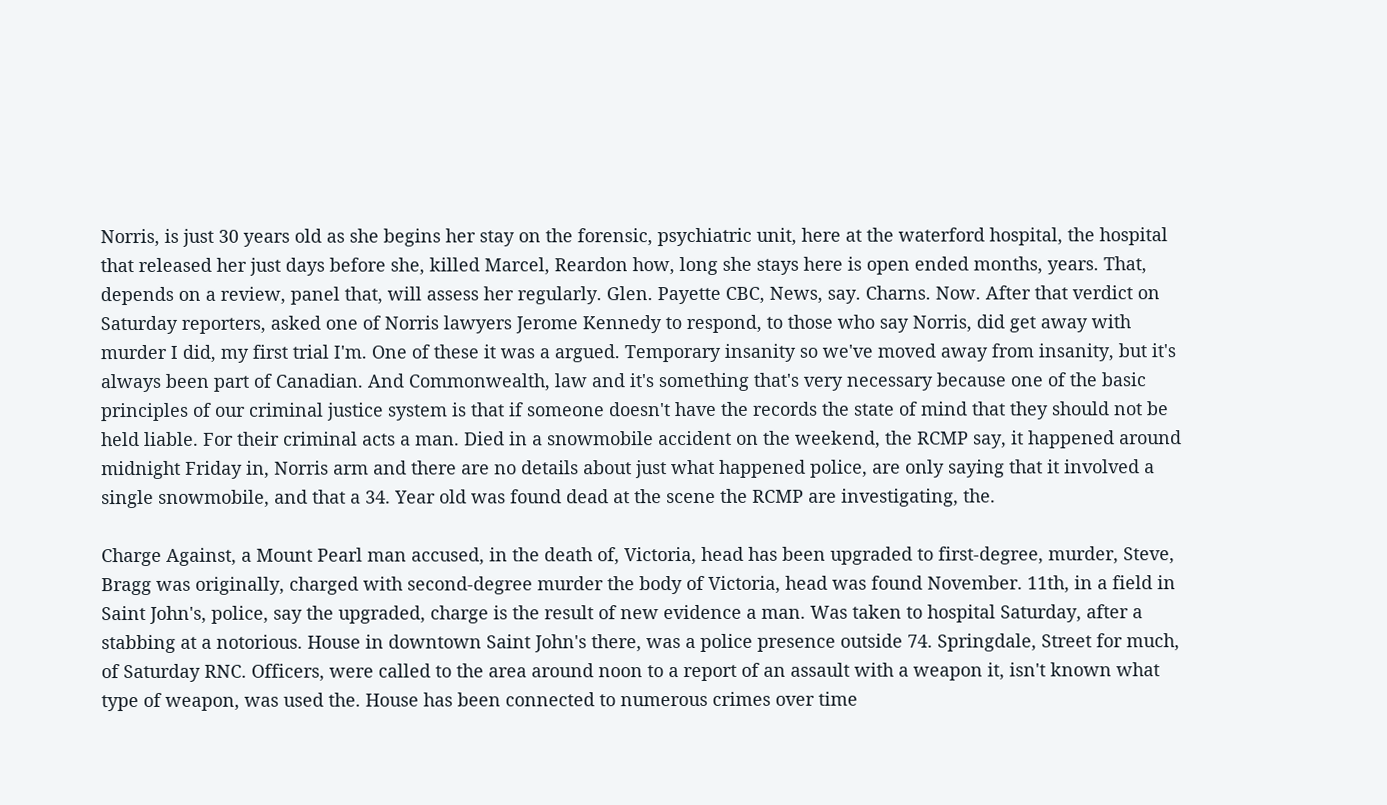Norris, is just 30 years old as she begins her stay on the forensic, psychiatric unit, here at the waterford hospital, the hospital that released her just days before she, killed Marcel, Reardon how, long she stays here is open ended months, years. That, depends on a review, panel that, will assess her regularly. Glen. Payette CBC, News, say. Charns. Now. After that verdict on Saturday reporters, asked one of Norris lawyers Jerome Kennedy to respond, to those who say Norris, did get away with murder I did, my first trial I'm. One of these it was a argued. Temporary insanity so we've moved away from insanity, but it's always been part of Canadian. And Commonwealth, law and it's something that's very necessary because one of the basic principles of our criminal justice system is that if someone doesn't have the records the state of mind that they should not be held liable. For their criminal acts a man. Died in a snowmobile accident on the weekend, the RCMP say, it happened around midnight Friday in, Norris arm and there are no details about just what happened police, are only saying that it involved a single snowmobile, and that a 34. Year old was found dead at the scene the RCMP are investigating, the.

Charge Against, a Mount Pearl man accused, in the death of, Victoria, head has been upgraded to first-degree, murder, Steve, Bragg was originally, charged with second-degree murder the body of Victoria, head was found November. 11th, in a field in Saint John's, police, say the upgraded, charge is the result of new evidence a man. Was taken to hospital Saturday, after a stabbing at a notorious. House in downtown Saint John's there, was a police presence outside 74. Springdale, Street for much, of Saturday RNC. Officers, were called to the area around noon to a report of an assault with a weapon it, isn't known what type of weapon, was used the. House has been connected to numerous crimes over time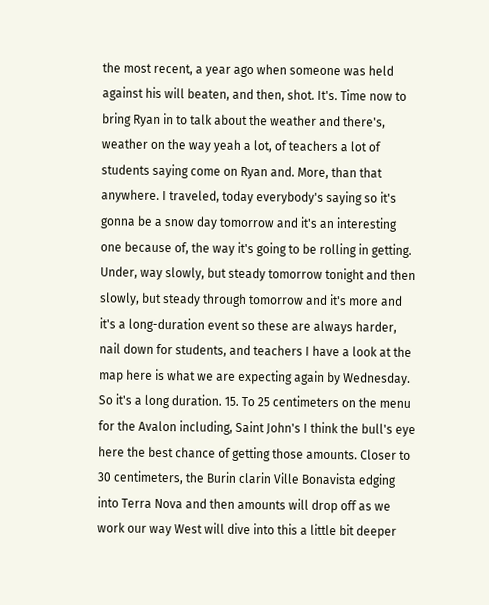the most recent, a year ago when someone was held against his will beaten, and then, shot. It's. Time now to bring Ryan in to talk about the weather and there's, weather on the way yeah a lot, of teachers a lot of students saying come on Ryan and. More, than that anywhere. I traveled, today everybody's saying so it's gonna be a snow day tomorrow and it's an interesting one because of, the way it's going to be rolling in getting. Under, way slowly, but steady tomorrow tonight and then slowly, but steady through tomorrow and it's more and it's a long-duration event so these are always harder, nail down for students, and teachers I have a look at the map here is what we are expecting again by Wednesday. So it's a long duration. 15. To 25 centimeters on the menu for the Avalon including, Saint John's I think the bull's eye here the best chance of getting those amounts. Closer to 30 centimeters, the Burin clarin Ville Bonavista edging into Terra Nova and then amounts will drop off as we work our way West will dive into this a little bit deeper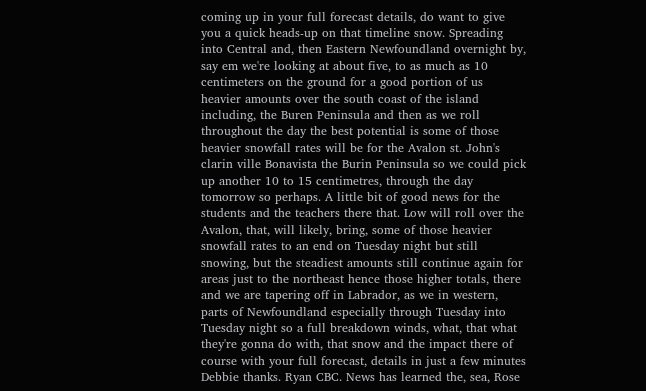coming up in your full forecast details, do want to give you a quick heads-up on that timeline snow. Spreading into Central and, then Eastern Newfoundland overnight by, say em we're looking at about five, to as much as 10 centimeters on the ground for a good portion of us heavier amounts over the south coast of the island including, the Buren Peninsula and then as we roll throughout the day the best potential is some of those heavier snowfall rates will be for the Avalon st. John's clarin ville Bonavista the Burin Peninsula so we could pick up another 10 to 15 centimetres, through the day tomorrow so perhaps. A little bit of good news for the students and the teachers there that. Low will roll over the Avalon, that, will likely, bring, some of those heavier snowfall rates to an end on Tuesday night but still snowing, but the steadiest amounts still continue again for areas just to the northeast hence those higher totals, there and we are tapering off in Labrador, as we in western, parts of Newfoundland especially through Tuesday into Tuesday night so a full breakdown winds, what, that what they're gonna do with, that snow and the impact there of course with your full forecast, details in just a few minutes Debbie thanks. Ryan CBC. News has learned the, sea, Rose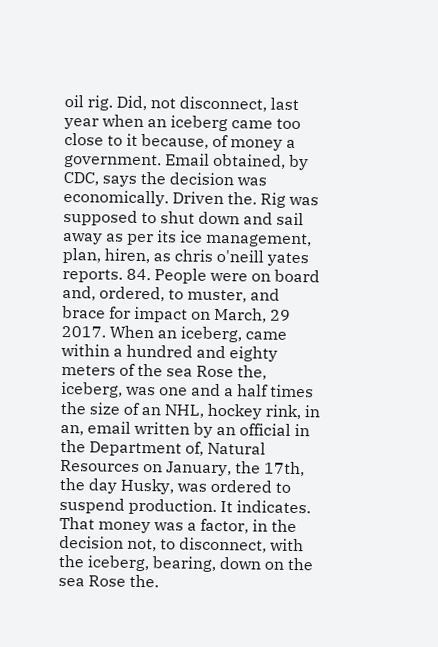oil rig. Did, not disconnect, last year when an iceberg came too close to it because, of money a government. Email obtained, by CDC, says the decision was economically. Driven the. Rig was supposed to shut down and sail away as per its ice management, plan, hiren, as chris o'neill yates reports. 84. People were on board and, ordered, to muster, and brace for impact on March, 29 2017. When an iceberg, came within a hundred and eighty meters of the sea Rose the, iceberg, was one and a half times the size of an NHL, hockey rink, in an, email written by an official in the Department of, Natural Resources on January, the 17th, the day Husky, was ordered to suspend production. It indicates. That money was a factor, in the decision not, to disconnect, with the iceberg, bearing, down on the sea Rose the.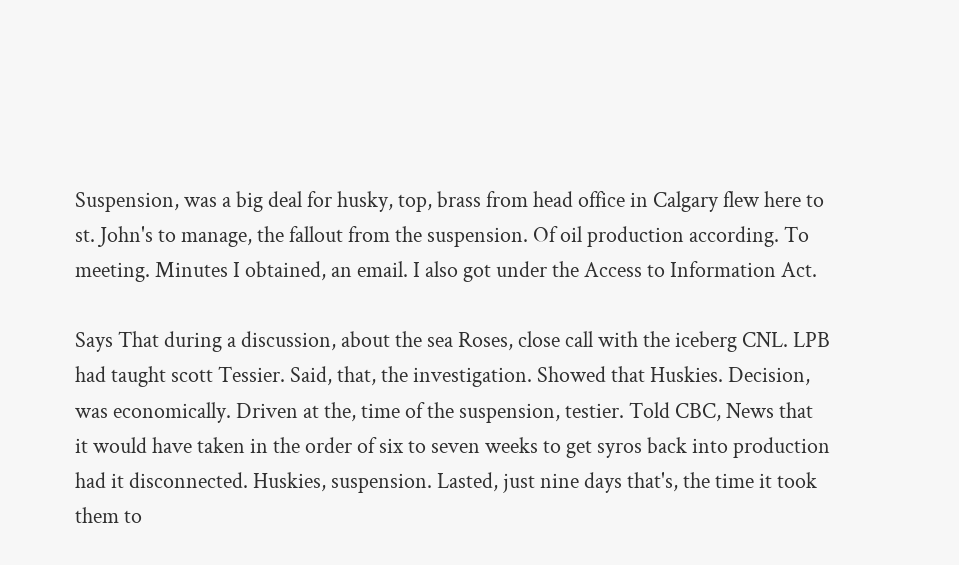Suspension, was a big deal for husky, top, brass from head office in Calgary flew here to st. John's to manage, the fallout from the suspension. Of oil production according. To meeting. Minutes I obtained, an email. I also got under the Access to Information Act.

Says That during a discussion, about the sea Roses, close call with the iceberg CNL. LPB had taught scott Tessier. Said, that, the investigation. Showed that Huskies. Decision, was economically. Driven at the, time of the suspension, testier. Told CBC, News that it would have taken in the order of six to seven weeks to get syros back into production had it disconnected. Huskies, suspension. Lasted, just nine days that's, the time it took them to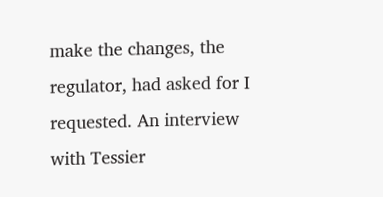make the changes, the regulator, had asked for I requested. An interview with Tessier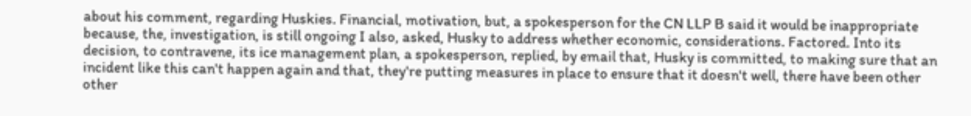about his comment, regarding Huskies. Financial, motivation, but, a spokesperson for the CN LLP B said it would be inappropriate because, the, investigation, is still ongoing I also, asked, Husky to address whether economic, considerations. Factored. Into its decision, to contravene, its ice management plan, a spokesperson, replied, by email that, Husky is committed, to making sure that an incident like this can't happen again and that, they're putting measures in place to ensure that it doesn't well, there have been other other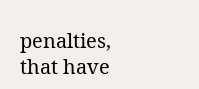penalties, that have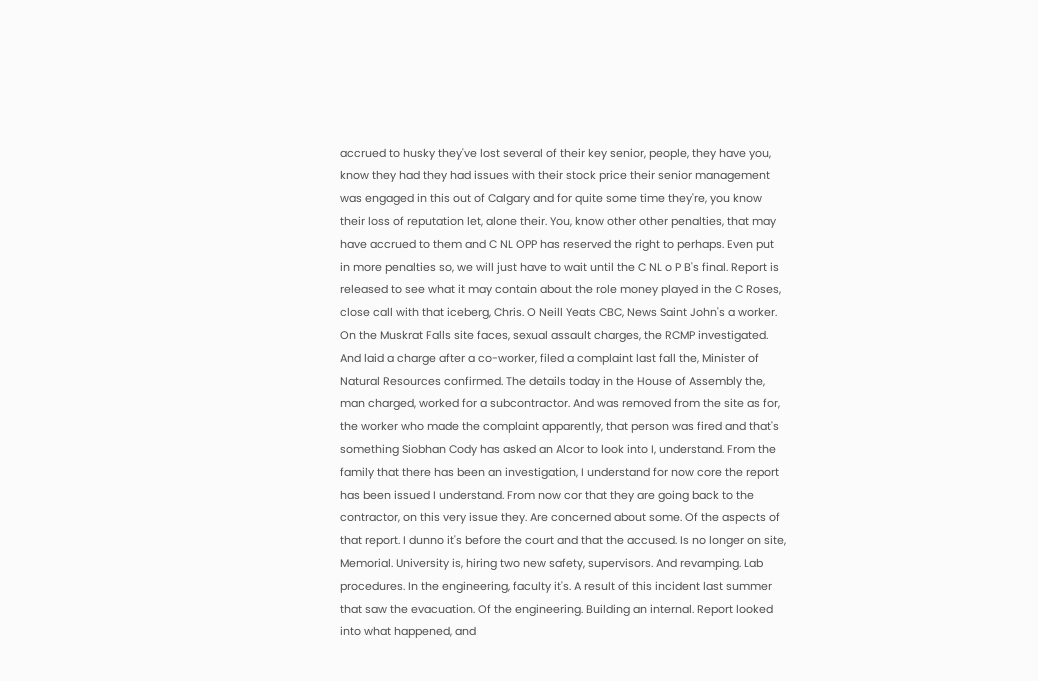accrued to husky they've lost several of their key senior, people, they have you, know they had they had issues with their stock price their senior management was engaged in this out of Calgary and for quite some time they're, you know their loss of reputation let, alone their. You, know other other penalties, that may have accrued to them and C NL OPP has reserved the right to perhaps. Even put in more penalties so, we will just have to wait until the C NL o P B's final. Report is released to see what it may contain about the role money played in the C Roses, close call with that iceberg, Chris. O Neill Yeats CBC, News Saint John's a worker. On the Muskrat Falls site faces, sexual assault charges, the RCMP investigated. And laid a charge after a co-worker, filed a complaint last fall the, Minister of Natural Resources confirmed. The details today in the House of Assembly the, man charged, worked for a subcontractor. And was removed from the site as for, the worker who made the complaint apparently, that person was fired and that's something Siobhan Cody has asked an Alcor to look into I, understand. From the family that there has been an investigation, I understand for now core the report has been issued I understand. From now cor that they are going back to the contractor, on this very issue they. Are concerned about some. Of the aspects of that report. I dunno it's before the court and that the accused. Is no longer on site, Memorial. University is, hiring two new safety, supervisors. And revamping. Lab procedures. In the engineering, faculty it's. A result of this incident last summer that saw the evacuation. Of the engineering. Building an internal. Report looked into what happened, and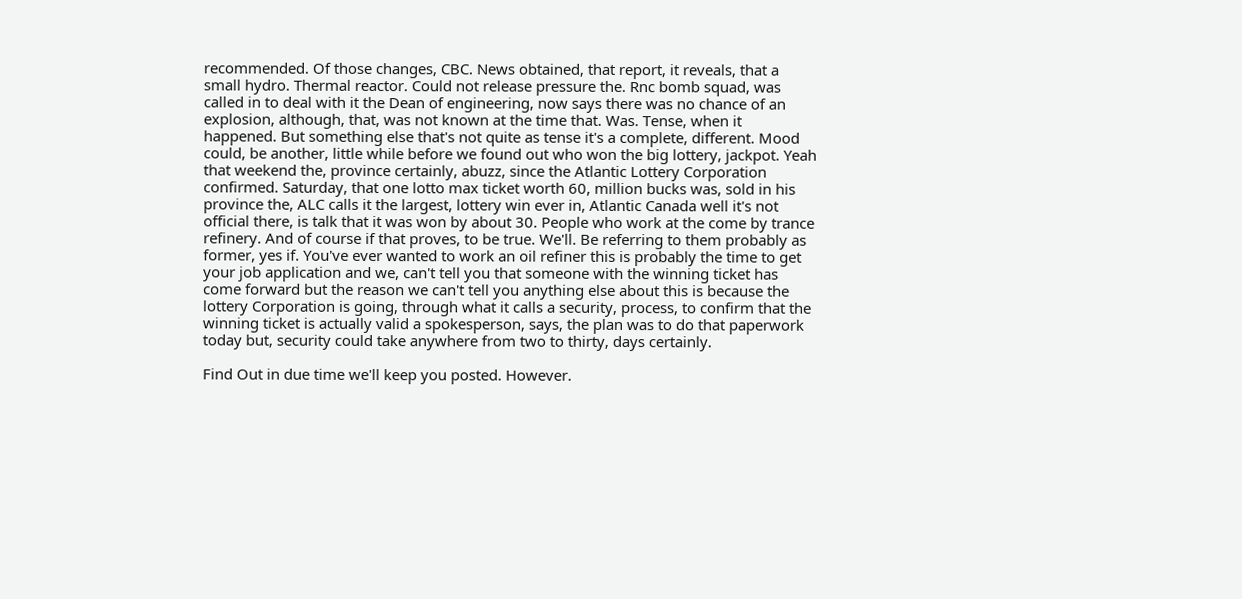recommended. Of those changes, CBC. News obtained, that report, it reveals, that a small hydro. Thermal reactor. Could not release pressure the. Rnc bomb squad, was called in to deal with it the Dean of engineering, now says there was no chance of an explosion, although, that, was not known at the time that. Was. Tense, when it happened. But something else that's not quite as tense it's a complete, different. Mood could, be another, little while before we found out who won the big lottery, jackpot. Yeah that weekend the, province certainly, abuzz, since the Atlantic Lottery Corporation confirmed. Saturday, that one lotto max ticket worth 60, million bucks was, sold in his province the, ALC calls it the largest, lottery win ever in, Atlantic Canada well it's not official there, is talk that it was won by about 30. People who work at the come by trance refinery. And of course if that proves, to be true. We'll. Be referring to them probably as former, yes if. You've ever wanted to work an oil refiner this is probably the time to get your job application and we, can't tell you that someone with the winning ticket has come forward but the reason we can't tell you anything else about this is because the lottery Corporation is going, through what it calls a security, process, to confirm that the winning ticket is actually valid a spokesperson, says, the plan was to do that paperwork today but, security could take anywhere from two to thirty, days certainly.

Find Out in due time we'll keep you posted. However.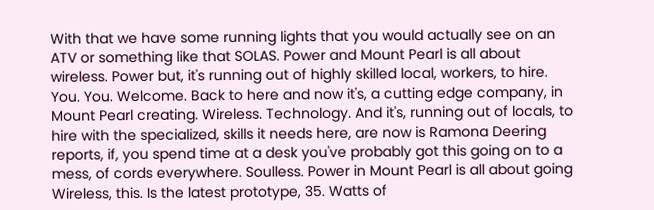With that we have some running lights that you would actually see on an ATV or something like that SOLAS. Power and Mount Pearl is all about wireless. Power but, it's running out of highly skilled local, workers, to hire. You. You. Welcome. Back to here and now it's, a cutting edge company, in Mount Pearl creating. Wireless. Technology. And it's, running out of locals, to hire with the specialized, skills it needs here, are now is Ramona Deering reports, if, you spend time at a desk you've probably got this going on to a mess, of cords everywhere. Soulless. Power in Mount Pearl is all about going Wireless, this. Is the latest prototype, 35. Watts of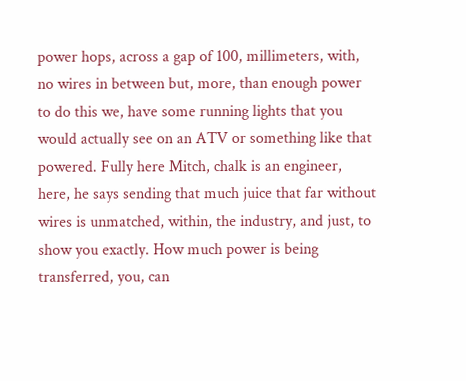power hops, across a gap of 100, millimeters, with, no wires in between but, more, than enough power to do this we, have some running lights that you would actually see on an ATV or something like that powered. Fully here Mitch, chalk is an engineer, here, he says sending that much juice that far without wires is unmatched, within, the industry, and just, to show you exactly. How much power is being transferred, you, can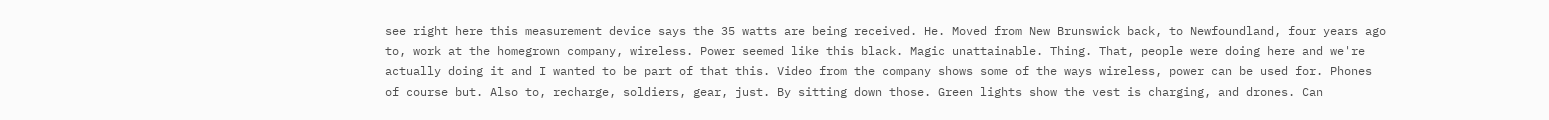see right here this measurement device says the 35 watts are being received. He. Moved from New Brunswick back, to Newfoundland, four years ago to, work at the homegrown company, wireless. Power seemed like this black. Magic unattainable. Thing. That, people were doing here and we're actually doing it and I wanted to be part of that this. Video from the company shows some of the ways wireless, power can be used for. Phones of course but. Also to, recharge, soldiers, gear, just. By sitting down those. Green lights show the vest is charging, and drones. Can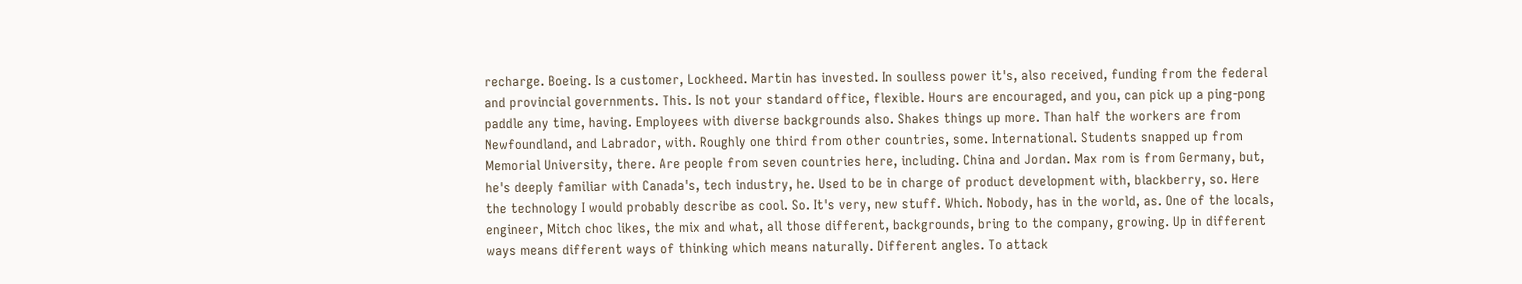recharge. Boeing. Is a customer, Lockheed. Martin has invested. In soulless power it's, also received, funding from the federal and provincial governments. This. Is not your standard office, flexible. Hours are encouraged, and you, can pick up a ping-pong paddle any time, having. Employees with diverse backgrounds also. Shakes things up more. Than half the workers are from Newfoundland, and Labrador, with. Roughly one third from other countries, some. International. Students snapped up from Memorial University, there. Are people from seven countries here, including. China and Jordan. Max rom is from Germany, but, he's deeply familiar with Canada's, tech industry, he. Used to be in charge of product development with, blackberry, so. Here the technology I would probably describe as cool. So. It's very, new stuff. Which. Nobody, has in the world, as. One of the locals, engineer, Mitch choc likes, the mix and what, all those different, backgrounds, bring to the company, growing. Up in different ways means different ways of thinking which means naturally. Different angles. To attack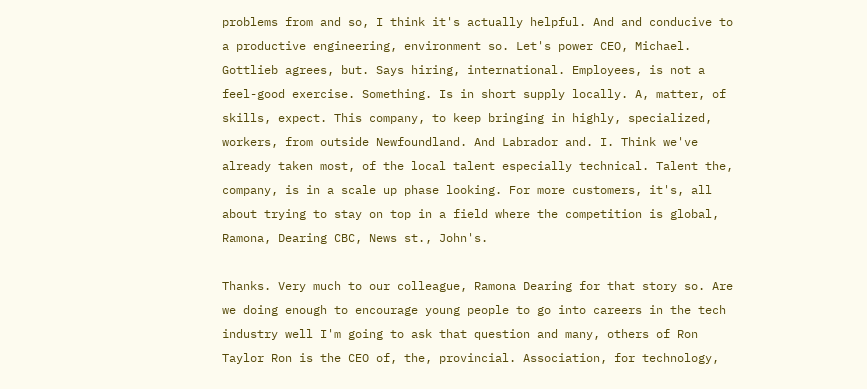problems from and so, I think it's actually helpful. And and conducive to a productive engineering, environment so. Let's power CEO, Michael. Gottlieb agrees, but. Says hiring, international. Employees, is not a feel-good exercise. Something. Is in short supply locally. A, matter, of skills, expect. This company, to keep bringing in highly, specialized, workers, from outside Newfoundland. And Labrador and. I. Think we've already taken most, of the local talent especially technical. Talent the, company, is in a scale up phase looking. For more customers, it's, all about trying to stay on top in a field where the competition is global, Ramona, Dearing CBC, News st., John's.

Thanks. Very much to our colleague, Ramona Dearing for that story so. Are we doing enough to encourage young people to go into careers in the tech industry well I'm going to ask that question and many, others of Ron Taylor Ron is the CEO of, the, provincial. Association, for technology,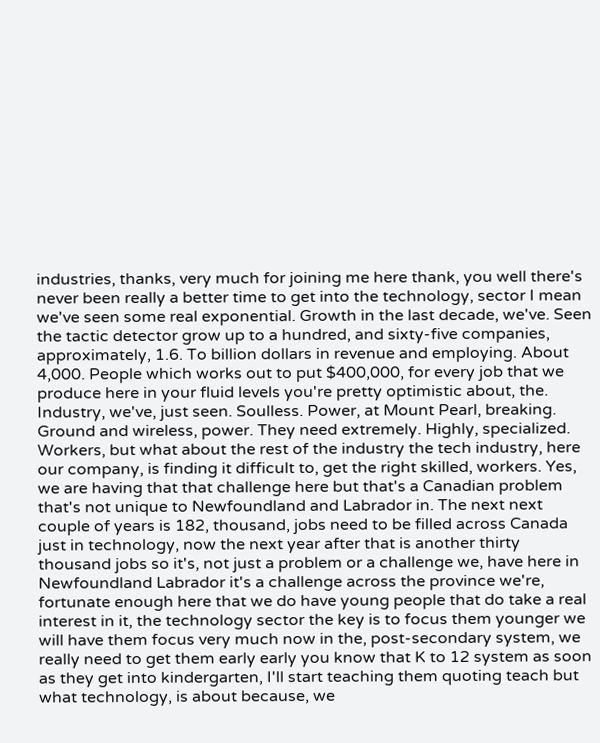industries, thanks, very much for joining me here thank, you well there's never been really a better time to get into the technology, sector I mean we've seen some real exponential. Growth in the last decade, we've. Seen the tactic detector grow up to a hundred, and sixty-five companies, approximately, 1.6. To billion dollars in revenue and employing. About 4,000. People which works out to put $400,000, for every job that we produce here in your fluid levels you're pretty optimistic about, the. Industry, we've, just seen. Soulless. Power, at Mount Pearl, breaking. Ground and wireless, power. They need extremely. Highly, specialized. Workers, but what about the rest of the industry the tech industry, here our company, is finding it difficult to, get the right skilled, workers. Yes, we are having that that challenge here but that's a Canadian problem that's not unique to Newfoundland and Labrador in. The next next couple of years is 182, thousand, jobs need to be filled across Canada just in technology, now the next year after that is another thirty thousand jobs so it's, not just a problem or a challenge we, have here in Newfoundland Labrador it's a challenge across the province we're, fortunate enough here that we do have young people that do take a real interest in it, the technology sector the key is to focus them younger we will have them focus very much now in the, post-secondary system, we really need to get them early early you know that K to 12 system as soon as they get into kindergarten, I'll start teaching them quoting teach but what technology, is about because, we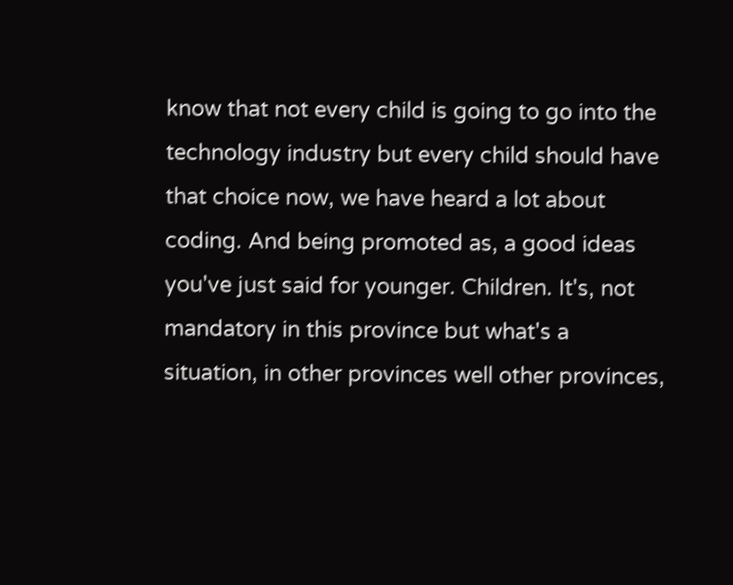know that not every child is going to go into the technology industry but every child should have that choice now, we have heard a lot about coding. And being promoted as, a good ideas you've just said for younger. Children. It's, not mandatory in this province but what's a situation, in other provinces well other provinces,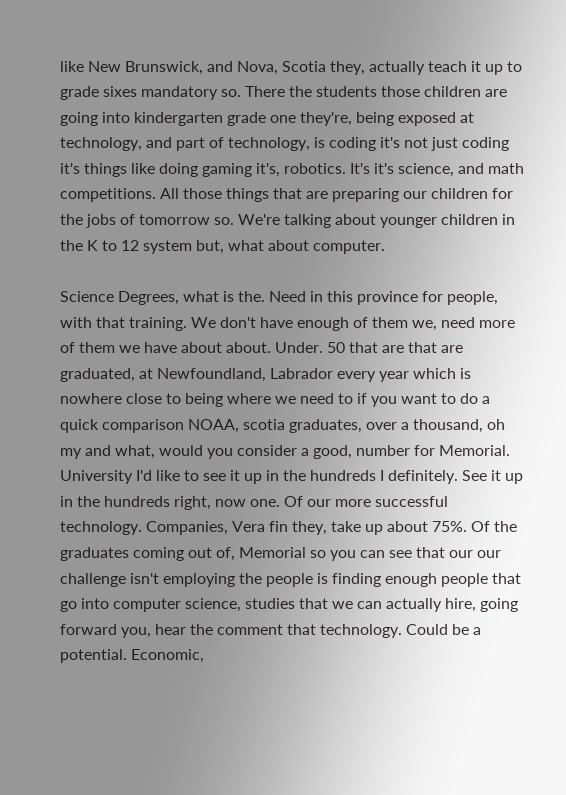like New Brunswick, and Nova, Scotia they, actually teach it up to grade sixes mandatory so. There the students those children are going into kindergarten grade one they're, being exposed at technology, and part of technology, is coding it's not just coding it's things like doing gaming it's, robotics. It's it's science, and math competitions. All those things that are preparing our children for the jobs of tomorrow so. We're talking about younger children in the K to 12 system but, what about computer.

Science Degrees, what is the. Need in this province for people, with that training. We don't have enough of them we, need more of them we have about about. Under. 50 that are that are graduated, at Newfoundland, Labrador every year which is nowhere close to being where we need to if you want to do a quick comparison NOAA, scotia graduates, over a thousand, oh my and what, would you consider a good, number for Memorial. University I'd like to see it up in the hundreds I definitely. See it up in the hundreds right, now one. Of our more successful technology. Companies, Vera fin they, take up about 75%. Of the graduates coming out of, Memorial so you can see that our our challenge isn't employing the people is finding enough people that go into computer science, studies that we can actually hire, going forward you, hear the comment that technology. Could be a potential. Economic,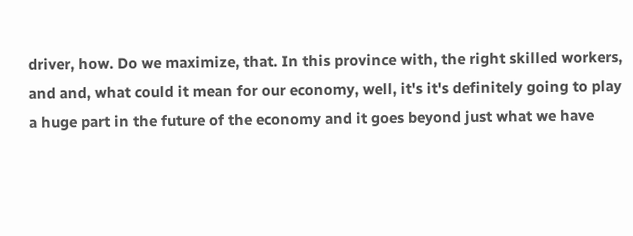driver, how. Do we maximize, that. In this province with, the right skilled workers, and and, what could it mean for our economy, well, it's it's definitely going to play a huge part in the future of the economy and it goes beyond just what we have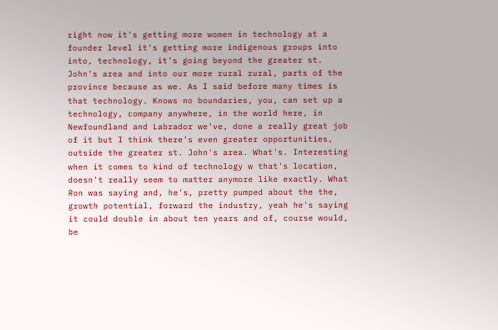right now it's getting more women in technology at a founder level it's getting more indigenous groups into into, technology, it's going beyond the greater st. John's area and into our more rural rural, parts of the province because as we. As I said before many times is that technology. Knows no boundaries, you, can set up a technology, company anywhere, in the world here, in Newfoundland and Labrador we've, done a really great job of it but I think there's even greater opportunities, outside the greater st. John's area. What's. Interesting when it comes to kind of technology w that's location, doesn't really seem to matter anymore like exactly. What Ron was saying and, he's, pretty pumped about the the, growth potential, forward the industry, yeah he's saying it could double in about ten years and of, course would, be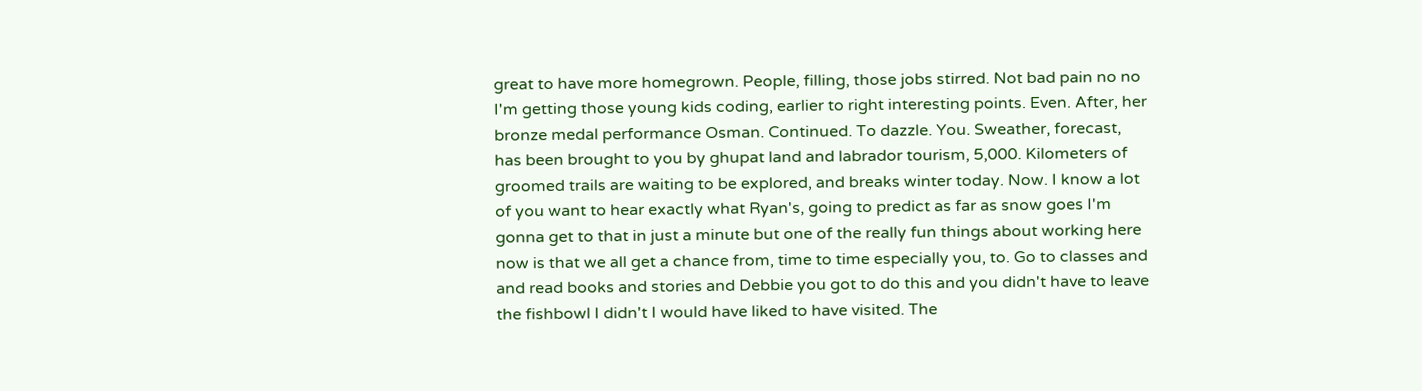great to have more homegrown. People, filling, those jobs stirred. Not bad pain no no I'm getting those young kids coding, earlier to right interesting points. Even. After, her bronze medal performance Osman. Continued. To dazzle. You. Sweather, forecast, has been brought to you by ghupat land and labrador tourism, 5,000. Kilometers of groomed trails are waiting to be explored, and breaks winter today. Now. I know a lot of you want to hear exactly what Ryan's, going to predict as far as snow goes I'm gonna get to that in just a minute but one of the really fun things about working here now is that we all get a chance from, time to time especially you, to. Go to classes and and read books and stories and Debbie you got to do this and you didn't have to leave the fishbowl I didn't I would have liked to have visited. The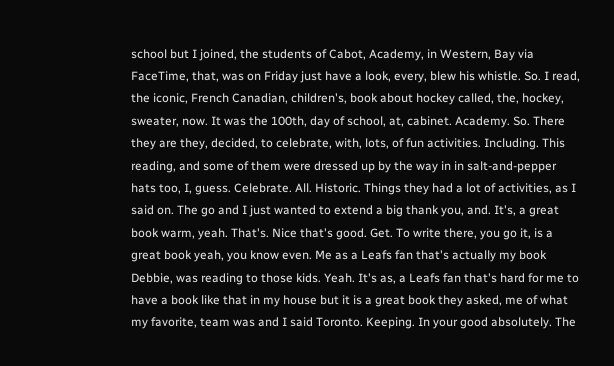school but I joined, the students of Cabot, Academy, in Western, Bay via FaceTime, that, was on Friday just have a look, every, blew his whistle. So. I read, the iconic, French Canadian, children's, book about hockey called, the, hockey, sweater, now. It was the 100th, day of school, at, cabinet. Academy. So. There they are they, decided, to celebrate, with, lots, of fun activities. Including. This reading, and some of them were dressed up by the way in in salt-and-pepper hats too, I, guess. Celebrate. All. Historic. Things they had a lot of activities, as I said on. The go and I just wanted to extend a big thank you, and. It's, a great book warm, yeah. That's. Nice that's good. Get. To write there, you go it, is a great book yeah, you know even. Me as a Leafs fan that's actually my book Debbie, was reading to those kids. Yeah. It's as, a Leafs fan that's hard for me to have a book like that in my house but it is a great book they asked, me of what my favorite, team was and I said Toronto. Keeping. In your good absolutely. The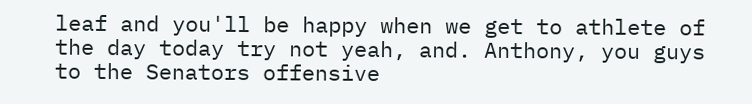leaf and you'll be happy when we get to athlete of the day today try not yeah, and. Anthony, you guys to the Senators offensive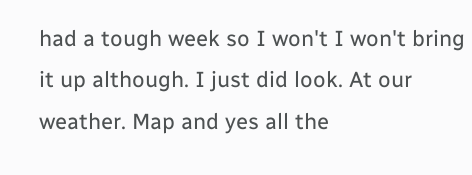had a tough week so I won't I won't bring it up although. I just did look. At our weather. Map and yes all the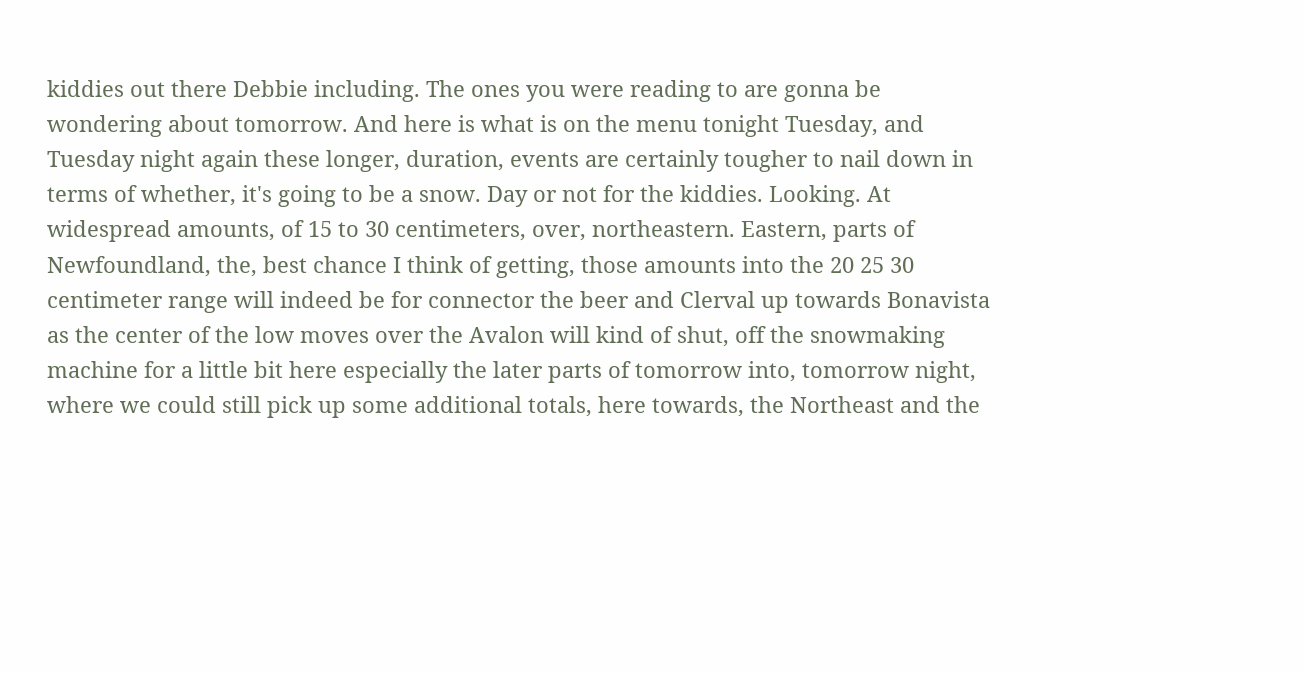kiddies out there Debbie including. The ones you were reading to are gonna be wondering about tomorrow. And here is what is on the menu tonight Tuesday, and Tuesday night again these longer, duration, events are certainly tougher to nail down in terms of whether, it's going to be a snow. Day or not for the kiddies. Looking. At widespread amounts, of 15 to 30 centimeters, over, northeastern. Eastern, parts of Newfoundland, the, best chance I think of getting, those amounts into the 20 25 30 centimeter range will indeed be for connector the beer and Clerval up towards Bonavista as the center of the low moves over the Avalon will kind of shut, off the snowmaking machine for a little bit here especially the later parts of tomorrow into, tomorrow night, where we could still pick up some additional totals, here towards, the Northeast and the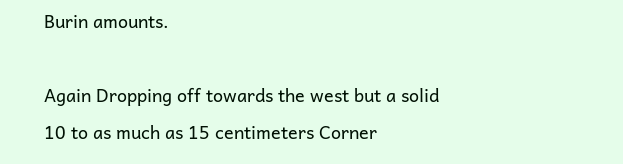Burin amounts.

Again Dropping off towards the west but a solid 10 to as much as 15 centimeters Corner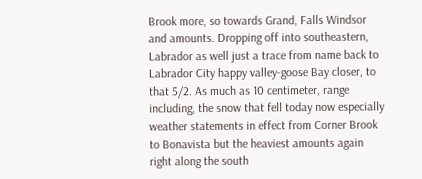Brook more, so towards Grand, Falls Windsor and amounts. Dropping off into southeastern, Labrador as well just a trace from name back to Labrador City happy valley-goose Bay closer, to that 5/2. As much as 10 centimeter, range including, the snow that fell today now especially weather statements in effect from Corner Brook to Bonavista but the heaviest amounts again right along the south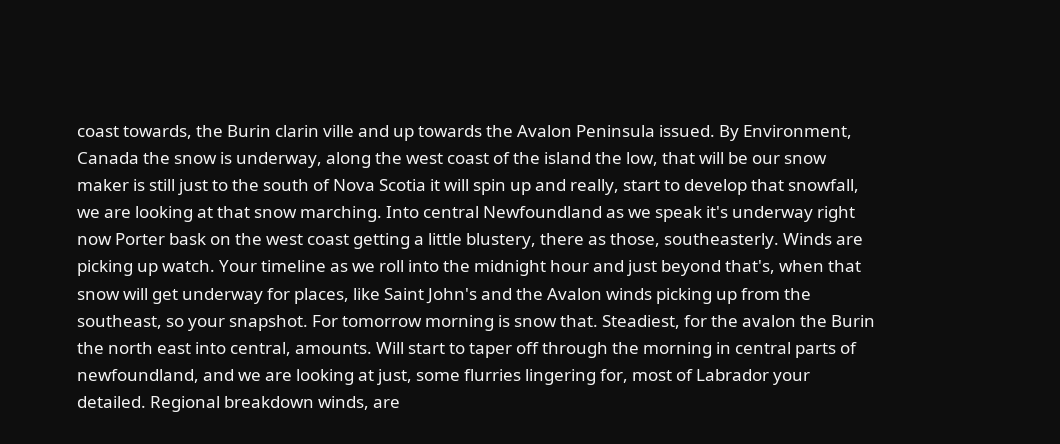coast towards, the Burin clarin ville and up towards the Avalon Peninsula issued. By Environment, Canada the snow is underway, along the west coast of the island the low, that will be our snow maker is still just to the south of Nova Scotia it will spin up and really, start to develop that snowfall, we are looking at that snow marching. Into central Newfoundland as we speak it's underway right now Porter bask on the west coast getting a little blustery, there as those, southeasterly. Winds are picking up watch. Your timeline as we roll into the midnight hour and just beyond that's, when that snow will get underway for places, like Saint John's and the Avalon winds picking up from the southeast, so your snapshot. For tomorrow morning is snow that. Steadiest, for the avalon the Burin the north east into central, amounts. Will start to taper off through the morning in central parts of newfoundland, and we are looking at just, some flurries lingering for, most of Labrador your detailed. Regional breakdown winds, are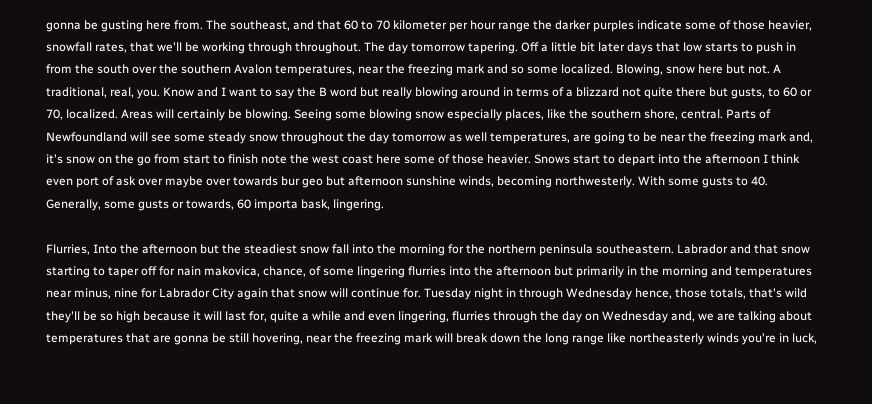gonna be gusting here from. The southeast, and that 60 to 70 kilometer per hour range the darker purples indicate some of those heavier, snowfall rates, that we'll be working through throughout. The day tomorrow tapering. Off a little bit later days that low starts to push in from the south over the southern Avalon temperatures, near the freezing mark and so some localized. Blowing, snow here but not. A traditional, real, you. Know and I want to say the B word but really blowing around in terms of a blizzard not quite there but gusts, to 60 or 70, localized. Areas will certainly be blowing. Seeing some blowing snow especially places, like the southern shore, central. Parts of Newfoundland will see some steady snow throughout the day tomorrow as well temperatures, are going to be near the freezing mark and, it's snow on the go from start to finish note the west coast here some of those heavier. Snows start to depart into the afternoon I think even port of ask over maybe over towards bur geo but afternoon sunshine winds, becoming northwesterly. With some gusts to 40. Generally, some gusts or towards, 60 importa bask, lingering.

Flurries, Into the afternoon but the steadiest snow fall into the morning for the northern peninsula southeastern. Labrador and that snow starting to taper off for nain makovica, chance, of some lingering flurries into the afternoon but primarily in the morning and temperatures near minus, nine for Labrador City again that snow will continue for. Tuesday night in through Wednesday hence, those totals, that's wild they'll be so high because it will last for, quite a while and even lingering, flurries through the day on Wednesday and, we are talking about temperatures that are gonna be still hovering, near the freezing mark will break down the long range like northeasterly winds you're in luck,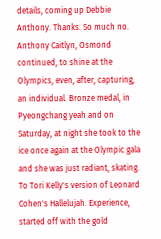details, coming up Debbie Anthony. Thanks. So much no. Anthony Caitlyn, Osmond continued, to shine at the Olympics, even, after, capturing, an individual. Bronze medal, in Pyeongchang yeah and on Saturday, at night she took to the ice once again at the Olympic gala and she was just radiant, skating. To Tori Kelly's version of Leonard Cohen's Hallelujah. Experience, started off with the gold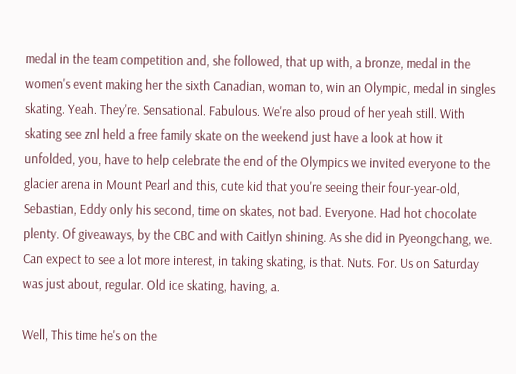medal in the team competition and, she followed, that up with, a bronze, medal in the women's event making her the sixth Canadian, woman to, win an Olympic, medal in singles skating. Yeah. They're. Sensational. Fabulous. We're also proud of her yeah still. With skating see znl held a free family skate on the weekend just have a look at how it unfolded, you, have to help celebrate the end of the Olympics we invited everyone to the glacier arena in Mount Pearl and this, cute kid that you're seeing their four-year-old, Sebastian, Eddy only his second, time on skates, not bad. Everyone. Had hot chocolate plenty. Of giveaways, by the CBC and with Caitlyn shining. As she did in Pyeongchang, we. Can expect to see a lot more interest, in taking skating, is that. Nuts. For. Us on Saturday was just about, regular. Old ice skating, having, a.

Well, This time he's on the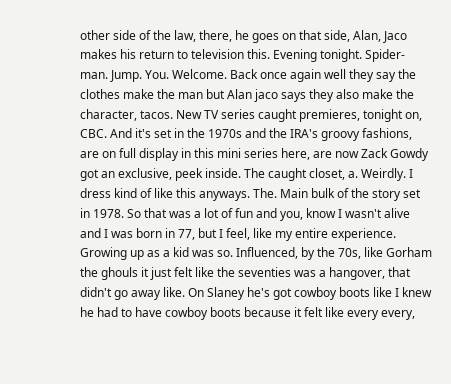other side of the law, there, he goes on that side, Alan, Jaco makes his return to television this. Evening tonight. Spider-man. Jump. You. Welcome. Back once again well they say the clothes make the man but Alan jaco says they also make the character, tacos. New TV series caught premieres, tonight on, CBC. And it's set in the 1970s and the IRA's groovy fashions, are on full display in this mini series here, are now Zack Gowdy got an exclusive, peek inside. The caught closet, a. Weirdly. I dress kind of like this anyways. The. Main bulk of the story set in 1978. So that was a lot of fun and you, know I wasn't alive and I was born in 77, but I feel, like my entire experience. Growing up as a kid was so. Influenced, by the 70s, like Gorham the ghouls it just felt like the seventies was a hangover, that didn't go away like. On Slaney he's got cowboy boots like I knew he had to have cowboy boots because it felt like every every,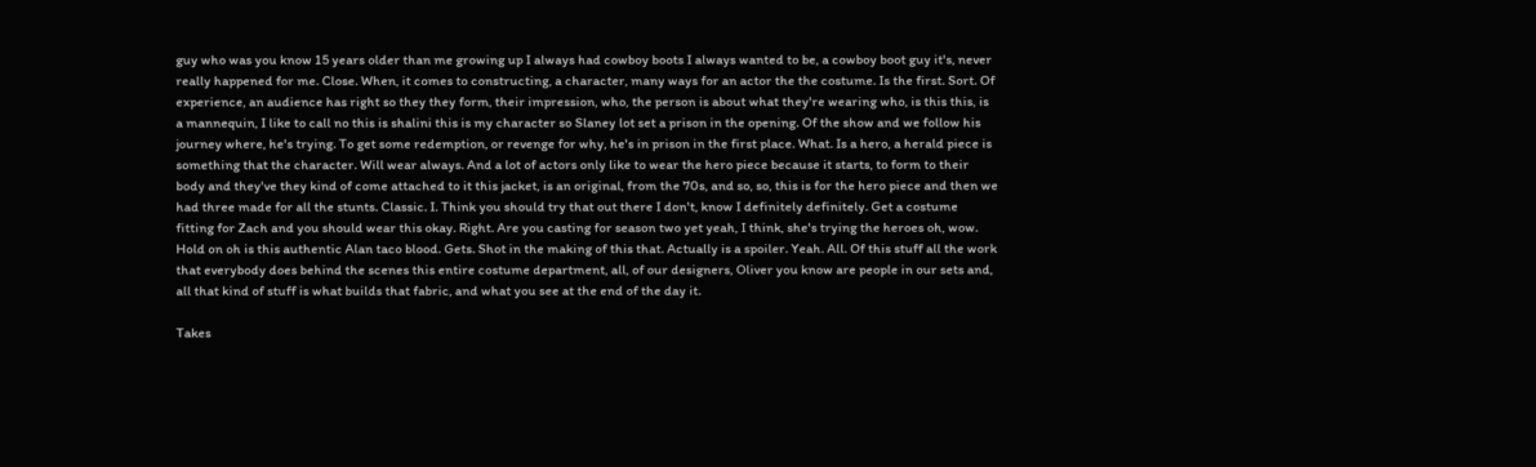guy who was you know 15 years older than me growing up I always had cowboy boots I always wanted to be, a cowboy boot guy it's, never really happened for me. Close. When, it comes to constructing, a character, many ways for an actor the the costume. Is the first. Sort. Of experience, an audience has right so they they form, their impression, who, the person is about what they're wearing who, is this this, is a mannequin, I like to call no this is shalini this is my character so Slaney lot set a prison in the opening. Of the show and we follow his journey where, he's trying. To get some redemption, or revenge for why, he's in prison in the first place. What. Is a hero, a herald piece is something that the character. Will wear always. And a lot of actors only like to wear the hero piece because it starts, to form to their body and they've they kind of come attached to it this jacket, is an original, from the 70s, and so, so, this is for the hero piece and then we had three made for all the stunts. Classic. I. Think you should try that out there I don't, know I definitely definitely. Get a costume fitting for Zach and you should wear this okay. Right. Are you casting for season two yet yeah, I think, she's trying the heroes oh, wow. Hold on oh is this authentic Alan taco blood. Gets. Shot in the making of this that. Actually is a spoiler. Yeah. All. Of this stuff all the work that everybody does behind the scenes this entire costume department, all, of our designers, Oliver you know are people in our sets and, all that kind of stuff is what builds that fabric, and what you see at the end of the day it.

Takes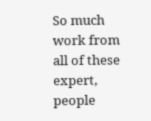So much work from all of these expert, people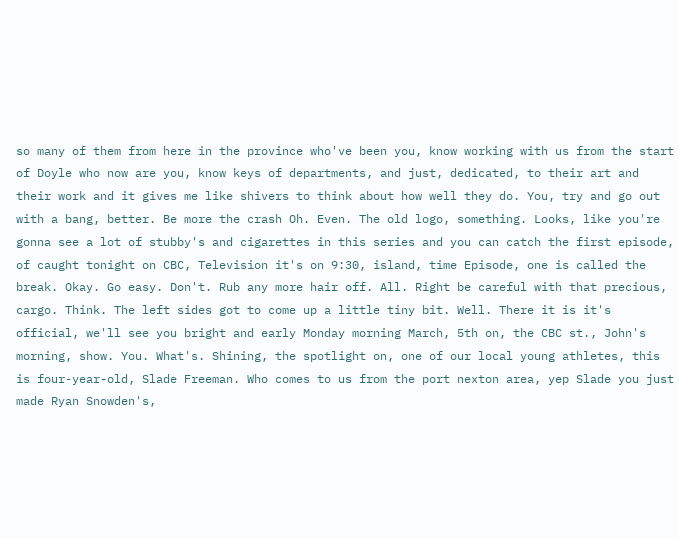so many of them from here in the province who've been you, know working with us from the start of Doyle who now are you, know keys of departments, and just, dedicated, to their art and their work and it gives me like shivers to think about how well they do. You, try and go out with a bang, better. Be more the crash Oh. Even. The old logo, something. Looks, like you're gonna see a lot of stubby's and cigarettes in this series and you can catch the first episode, of caught tonight on CBC, Television it's on 9:30, island, time Episode, one is called the break. Okay. Go easy. Don't. Rub any more hair off. All. Right be careful with that precious, cargo. Think. The left sides got to come up a little tiny bit. Well. There it is it's official, we'll see you bright and early Monday morning March, 5th on, the CBC st., John's morning, show. You. What's. Shining, the spotlight on, one of our local young athletes, this is four-year-old, Slade Freeman. Who comes to us from the port nexton area, yep Slade you just made Ryan Snowden's,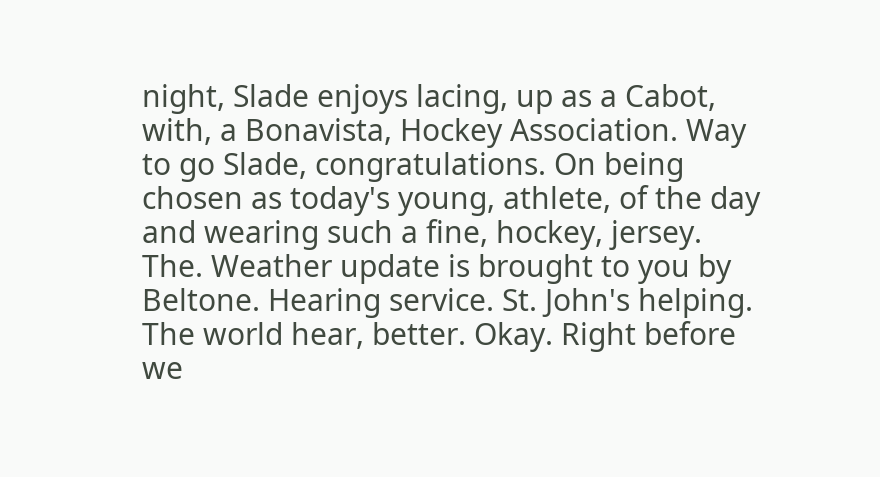night, Slade enjoys lacing, up as a Cabot, with, a Bonavista, Hockey Association. Way to go Slade, congratulations. On being chosen as today's young, athlete, of the day and wearing such a fine, hockey, jersey. The. Weather update is brought to you by Beltone. Hearing service. St. John's helping. The world hear, better. Okay. Right before we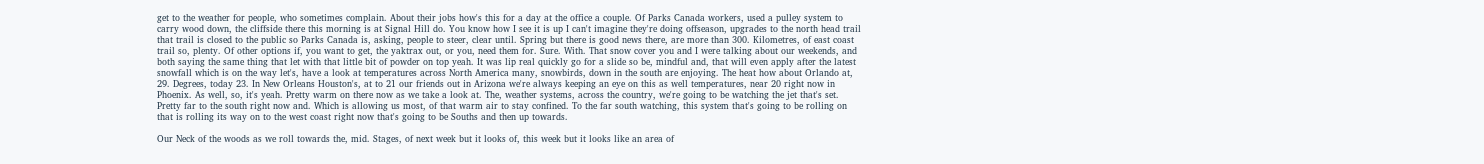get to the weather for people, who sometimes complain. About their jobs how's this for a day at the office a couple. Of Parks Canada workers, used a pulley system to carry wood down, the cliffside there this morning is at Signal Hill do. You know how I see it is up I can't imagine they're doing offseason, upgrades to the north head trail that trail is closed to the public so Parks Canada is, asking, people to steer, clear until. Spring but there is good news there, are more than 300. Kilometres, of east coast trail so, plenty. Of other options if, you want to get, the yaktrax out, or you, need them for. Sure. With. That snow cover you and I were talking about our weekends, and both saying the same thing that let with that little bit of powder on top yeah. It was lip real quickly go for a slide so be, mindful and, that will even apply after the latest snowfall which is on the way let's, have a look at temperatures across North America many, snowbirds, down in the south are enjoying. The heat how about Orlando at, 29. Degrees, today 23. In New Orleans Houston's, at to 21 our friends out in Arizona we're always keeping an eye on this as well temperatures, near 20 right now in Phoenix. As well, so, it's yeah. Pretty warm on there now as we take a look at. The, weather systems, across the country, we're going to be watching the jet that's set. Pretty far to the south right now and. Which is allowing us most, of that warm air to stay confined. To the far south watching, this system that's going to be rolling on that is rolling its way on to the west coast right now that's going to be Souths and then up towards.

Our Neck of the woods as we roll towards the, mid. Stages, of next week but it looks of, this week but it looks like an area of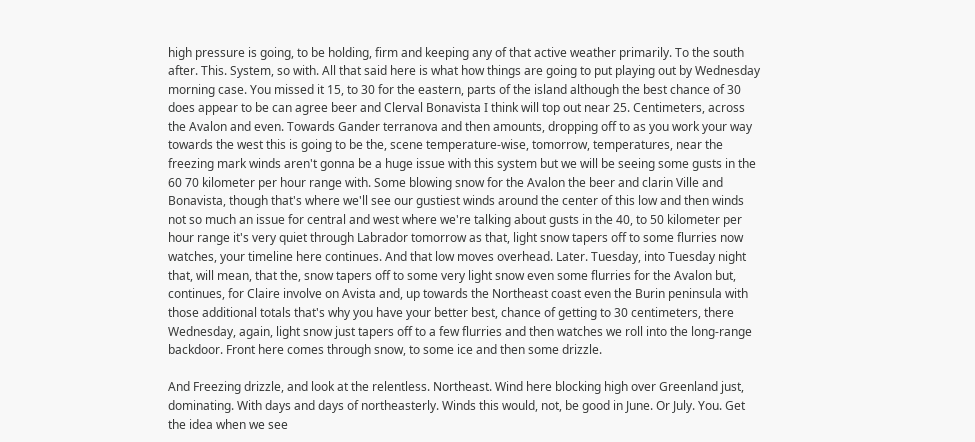high pressure is going, to be holding, firm and keeping any of that active weather primarily. To the south after. This. System, so with. All that said here is what how things are going to put playing out by Wednesday morning case. You missed it 15, to 30 for the eastern, parts of the island although the best chance of 30 does appear to be can agree beer and Clerval Bonavista I think will top out near 25. Centimeters, across the Avalon and even. Towards Gander terranova and then amounts, dropping off to as you work your way towards the west this is going to be the, scene temperature-wise, tomorrow, temperatures, near the freezing mark winds aren't gonna be a huge issue with this system but we will be seeing some gusts in the 60 70 kilometer per hour range with. Some blowing snow for the Avalon the beer and clarin Ville and Bonavista, though that's where we'll see our gustiest winds around the center of this low and then winds not so much an issue for central and west where we're talking about gusts in the 40, to 50 kilometer per hour range it's very quiet through Labrador tomorrow as that, light snow tapers off to some flurries now watches, your timeline here continues. And that low moves overhead. Later. Tuesday, into Tuesday night that, will mean, that the, snow tapers off to some very light snow even some flurries for the Avalon but, continues, for Claire involve on Avista and, up towards the Northeast coast even the Burin peninsula with those additional totals that's why you have your better best, chance of getting to 30 centimeters, there Wednesday, again, light snow just tapers off to a few flurries and then watches we roll into the long-range backdoor. Front here comes through snow, to some ice and then some drizzle.

And Freezing drizzle, and look at the relentless. Northeast. Wind here blocking high over Greenland just, dominating. With days and days of northeasterly. Winds this would, not, be good in June. Or July. You. Get the idea when we see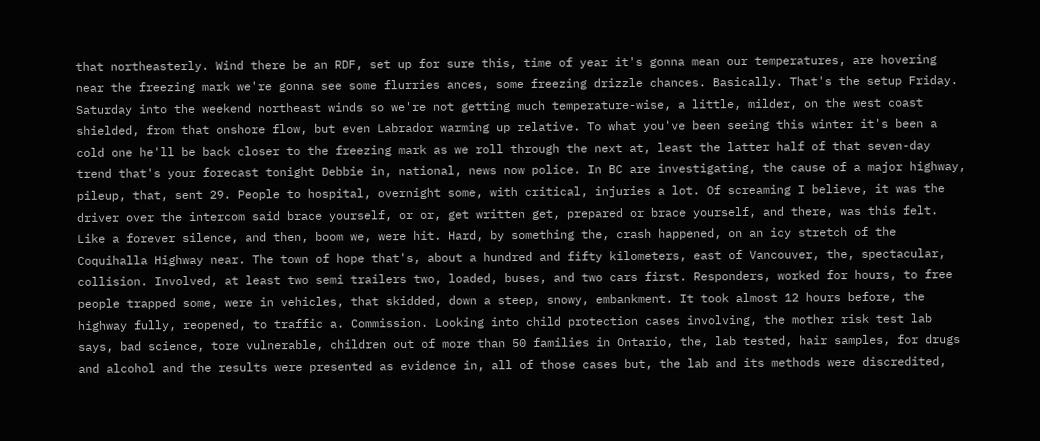that northeasterly. Wind there be an RDF, set up for sure this, time of year it's gonna mean our temperatures, are hovering near the freezing mark we're gonna see some flurries ances, some freezing drizzle chances. Basically. That's the setup Friday. Saturday into the weekend northeast winds so we're not getting much temperature-wise, a little, milder, on the west coast shielded, from that onshore flow, but even Labrador warming up relative. To what you've been seeing this winter it's been a cold one he'll be back closer to the freezing mark as we roll through the next at, least the latter half of that seven-day trend that's your forecast tonight Debbie in, national, news now police. In BC are investigating, the cause of a major highway, pileup, that, sent 29. People to hospital, overnight some, with critical, injuries a lot. Of screaming I believe, it was the driver over the intercom said brace yourself, or or, get written get, prepared or brace yourself, and there, was this felt. Like a forever silence, and then, boom we, were hit. Hard, by something the, crash happened, on an icy stretch of the Coquihalla Highway near. The town of hope that's, about a hundred and fifty kilometers, east of Vancouver, the, spectacular, collision. Involved, at least two semi trailers two, loaded, buses, and two cars first. Responders, worked for hours, to free people trapped some, were in vehicles, that skidded, down a steep, snowy, embankment. It took almost 12 hours before, the highway fully, reopened, to traffic a. Commission. Looking into child protection cases involving, the mother risk test lab says, bad science, tore vulnerable, children out of more than 50 families in Ontario, the, lab tested, hair samples, for drugs and alcohol and the results were presented as evidence in, all of those cases but, the lab and its methods were discredited,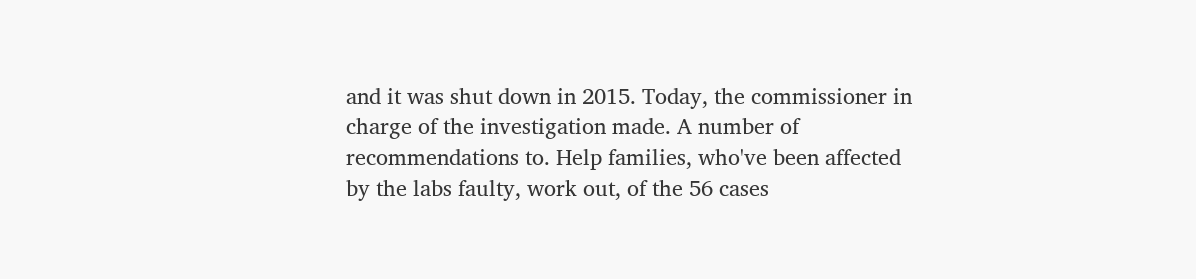and it was shut down in 2015. Today, the commissioner in charge of the investigation made. A number of recommendations to. Help families, who've been affected by the labs faulty, work out, of the 56 cases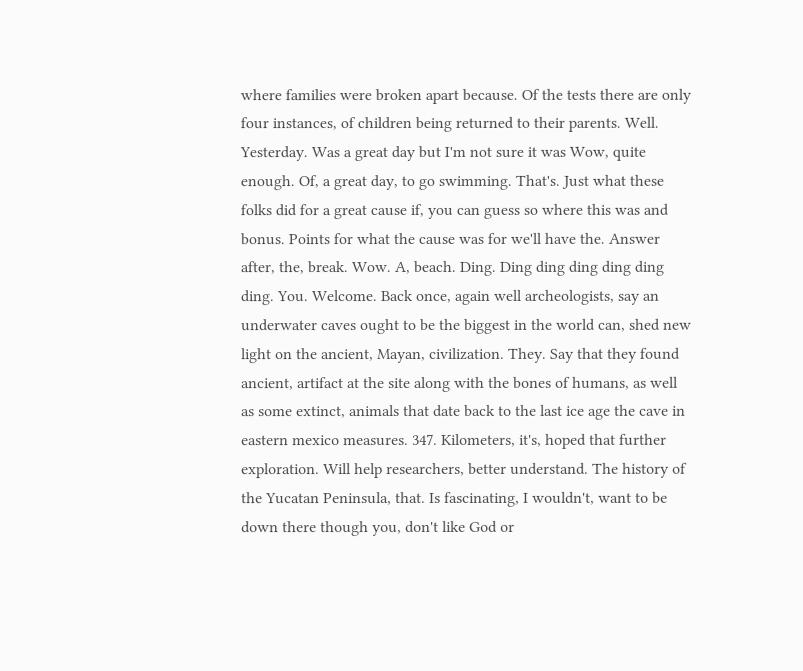where families were broken apart because. Of the tests there are only four instances, of children being returned to their parents. Well. Yesterday. Was a great day but I'm not sure it was Wow, quite enough. Of, a great day, to go swimming. That's. Just what these folks did for a great cause if, you can guess so where this was and bonus. Points for what the cause was for we'll have the. Answer after, the, break. Wow. A, beach. Ding. Ding ding ding ding ding ding. You. Welcome. Back once, again well archeologists, say an underwater caves ought to be the biggest in the world can, shed new light on the ancient, Mayan, civilization. They. Say that they found ancient, artifact at the site along with the bones of humans, as well as some extinct, animals that date back to the last ice age the cave in eastern mexico measures. 347. Kilometers, it's, hoped that further exploration. Will help researchers, better understand. The history of the Yucatan Peninsula, that. Is fascinating, I wouldn't, want to be down there though you, don't like God or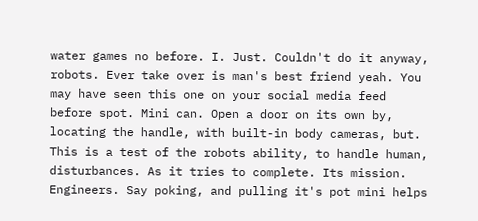water games no before. I. Just. Couldn't do it anyway, robots. Ever take over is man's best friend yeah. You may have seen this one on your social media feed before spot. Mini can. Open a door on its own by, locating the handle, with built-in body cameras, but. This is a test of the robots ability, to handle human, disturbances. As it tries to complete. Its mission. Engineers. Say poking, and pulling it's pot mini helps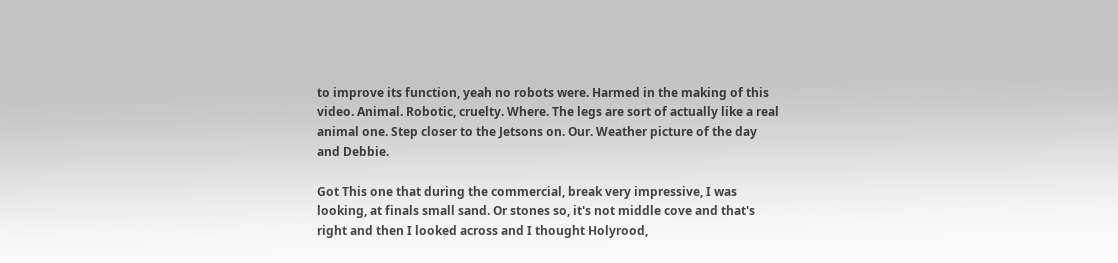to improve its function, yeah no robots were. Harmed in the making of this video. Animal. Robotic, cruelty. Where. The legs are sort of actually like a real animal one. Step closer to the Jetsons on. Our. Weather picture of the day and Debbie.

Got This one that during the commercial, break very impressive, I was looking, at finals small sand. Or stones so, it's not middle cove and that's right and then I looked across and I thought Holyrood,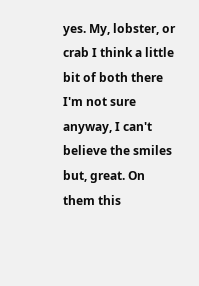yes. My, lobster, or crab I think a little bit of both there I'm not sure anyway, I can't believe the smiles but, great. On them this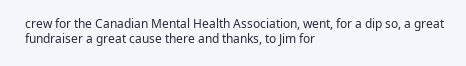crew for the Canadian Mental Health Association, went, for a dip so, a great fundraiser a great cause there and thanks, to Jim for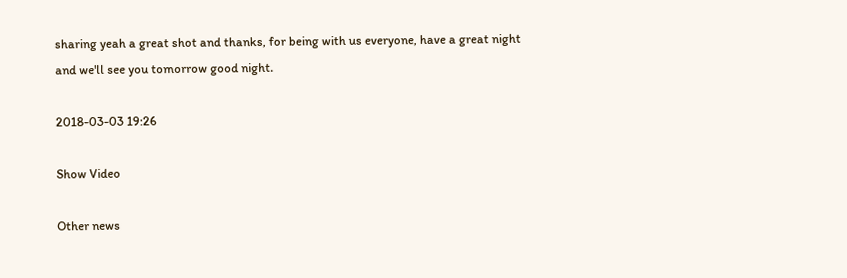sharing yeah a great shot and thanks, for being with us everyone, have a great night and we'll see you tomorrow good night.

2018-03-03 19:26

Show Video

Other news